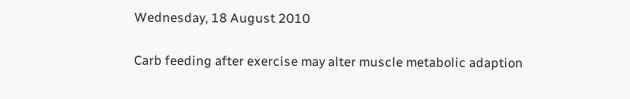Wednesday, 18 August 2010

Carb feeding after exercise may alter muscle metabolic adaption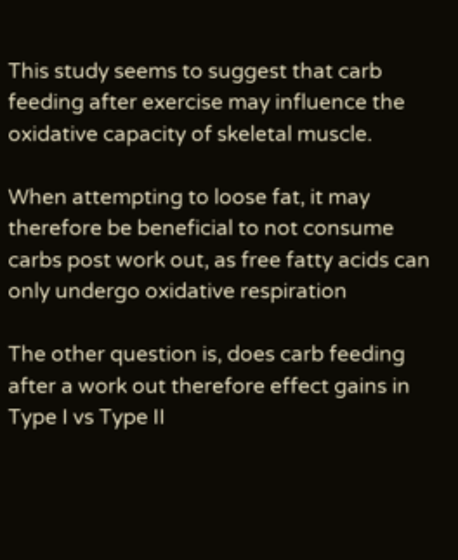This study seems to suggest that carb feeding after exercise may influence the oxidative capacity of skeletal muscle.

When attempting to loose fat, it may therefore be beneficial to not consume carbs post work out, as free fatty acids can only undergo oxidative respiration

The other question is, does carb feeding after a work out therefore effect gains in Type I vs Type II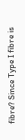fibre? Since Type I fibre is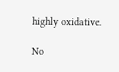highly oxidative.

No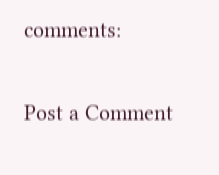comments:

Post a Comment